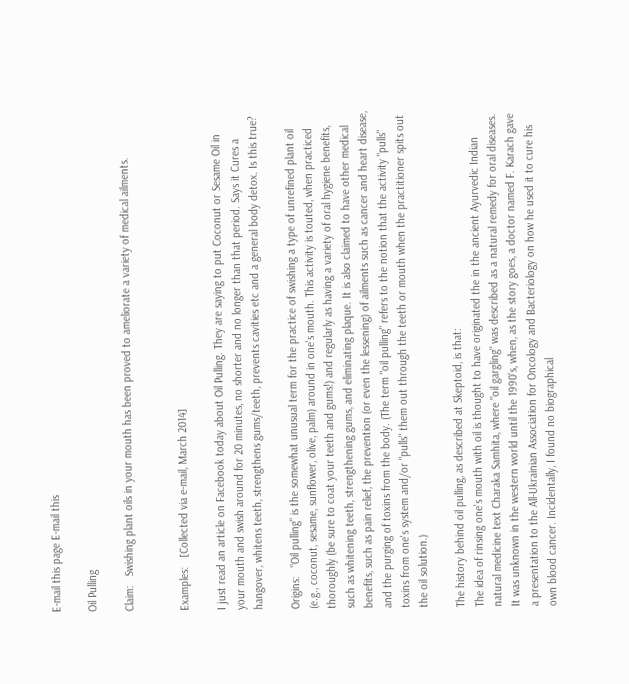E-mail this page E-mail this

Oil Pulling

Claim:   Swishing plant oils in your mouth has been proved to ameliorate a variety of medical ailments.


Examples:   [Collected via e-mail, March 2014]

I just read an article on Facebook today about Oil Pulling. They are saying to put Coconut or Sesame Oil in your mouth and swish around for 20 minutes, no shorter and no longer than that period. Says it Cures a hangover, whitens teeth, strengthens gums/teeth, prevents cavities etc and a general body detox. Is this true?

Origins:   "Oil pulling" is the somewhat unusual term for the practice of swishing a type of unrefined plant oil (e.g., coconut, sesame, sunflower, olive, palm) around in one's mouth. This activity is touted, when practiced thoroughly (be sure to coat your teeth and gums!) and regularly as having a variety of oral hygiene benefits, such as whitening teeth, strengthening gums, and eliminating plaque. It is also claimed to have other medical benefits, such as pain relief, the prevention (or even the lessening) of ailments such as cancer and heart disease, and the purging of toxins from the body. (The term "oil pulling" refers to the notion that the activity "pulls" toxins from one's system and/or "pulls" them out through the teeth or mouth when the practitioner spits out the oil solution.)

The history behind oil pulling, as described at Skeptoid, is that:
The idea of rinsing one's mouth with oil is thought to have originated the in the ancient Ayurvedic Indian natural medicine text Charaka Samhita, where "oil gargling" was described as a natural remedy for oral diseases. It was unknown in the western world until the 1990's, when, as the story goes, a doctor named F. Karach gave a presentation to the All-Ukrainian Association for Oncology and Bacteriology on how he used it to cure his own blood cancer. Incidentally, I found no biographical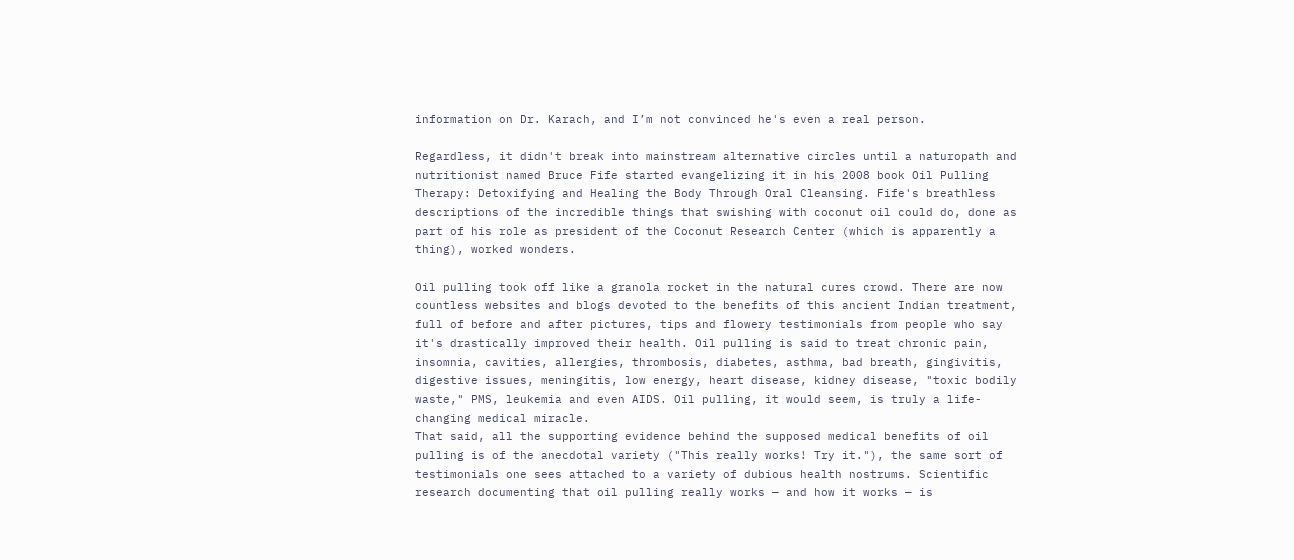information on Dr. Karach, and I’m not convinced he's even a real person.

Regardless, it didn't break into mainstream alternative circles until a naturopath and nutritionist named Bruce Fife started evangelizing it in his 2008 book Oil Pulling Therapy: Detoxifying and Healing the Body Through Oral Cleansing. Fife's breathless descriptions of the incredible things that swishing with coconut oil could do, done as part of his role as president of the Coconut Research Center (which is apparently a thing), worked wonders.

Oil pulling took off like a granola rocket in the natural cures crowd. There are now countless websites and blogs devoted to the benefits of this ancient Indian treatment, full of before and after pictures, tips and flowery testimonials from people who say it's drastically improved their health. Oil pulling is said to treat chronic pain, insomnia, cavities, allergies, thrombosis, diabetes, asthma, bad breath, gingivitis, digestive issues, meningitis, low energy, heart disease, kidney disease, "toxic bodily waste," PMS, leukemia and even AIDS. Oil pulling, it would seem, is truly a life-changing medical miracle.
That said, all the supporting evidence behind the supposed medical benefits of oil pulling is of the anecdotal variety ("This really works! Try it."), the same sort of testimonials one sees attached to a variety of dubious health nostrums. Scientific research documenting that oil pulling really works — and how it works — is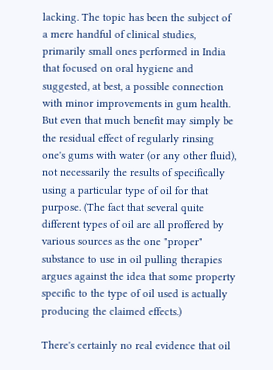lacking. The topic has been the subject of a mere handful of clinical studies, primarily small ones performed in India that focused on oral hygiene and suggested, at best, a possible connection with minor improvements in gum health. But even that much benefit may simply be the residual effect of regularly rinsing one's gums with water (or any other fluid), not necessarily the results of specifically using a particular type of oil for that purpose. (The fact that several quite different types of oil are all proffered by various sources as the one "proper" substance to use in oil pulling therapies argues against the idea that some property specific to the type of oil used is actually producing the claimed effects.)

There's certainly no real evidence that oil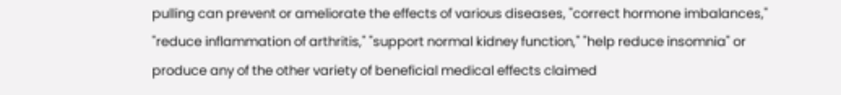pulling can prevent or ameliorate the effects of various diseases, "correct hormone imbalances," "reduce inflammation of arthritis," "support normal kidney function," "help reduce insomnia" or produce any of the other variety of beneficial medical effects claimed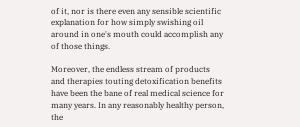of it, nor is there even any sensible scientific explanation for how simply swishing oil around in one's mouth could accomplish any of those things.

Moreover, the endless stream of products and therapies touting detoxification benefits have been the bane of real medical science for many years. In any reasonably healthy person, the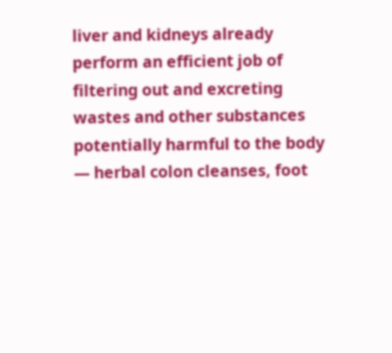liver and kidneys already perform an efficient job of filtering out and excreting wastes and other substances potentially harmful to the body — herbal colon cleanses, foot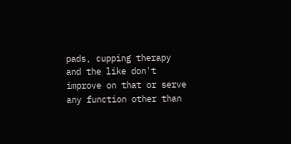pads, cupping therapy and the like don't improve on that or serve any function other than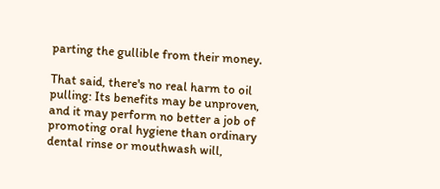parting the gullible from their money.

That said, there's no real harm to oil pulling: Its benefits may be unproven, and it may perform no better a job of promoting oral hygiene than ordinary dental rinse or mouthwash will,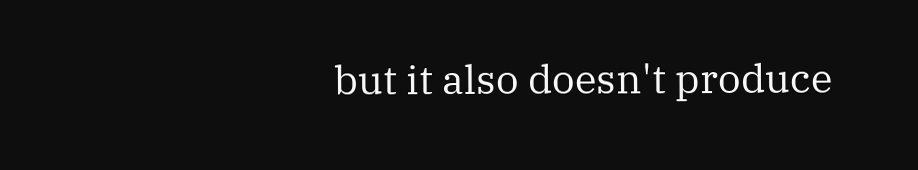but it also doesn't produce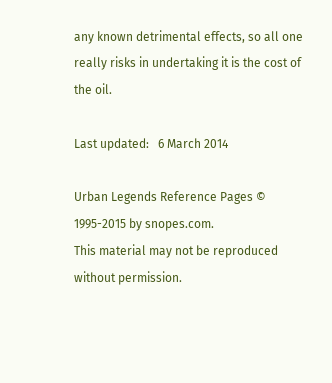any known detrimental effects, so all one really risks in undertaking it is the cost of the oil.

Last updated:   6 March 2014

Urban Legends Reference Pages © 1995-2015 by snopes.com.
This material may not be reproduced without permission.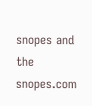snopes and the snopes.com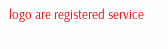logo are registered service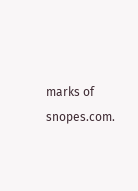marks of snopes.com.